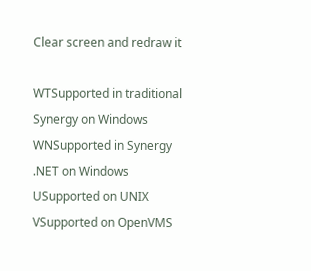Clear screen and redraw it

WTSupported in traditional Synergy on Windows
WNSupported in Synergy .NET on Windows
USupported on UNIX
VSupported on OpenVMS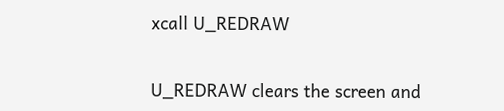xcall U_REDRAW


U_REDRAW clears the screen and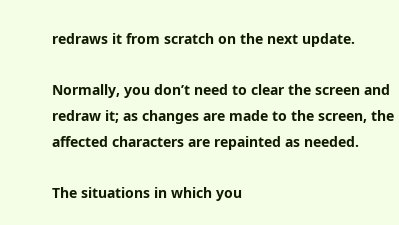redraws it from scratch on the next update.

Normally, you don’t need to clear the screen and redraw it; as changes are made to the screen, the affected characters are repainted as needed.

The situations in which you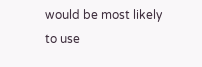would be most likely to use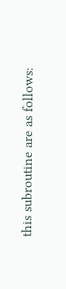this subroutine are as follows: